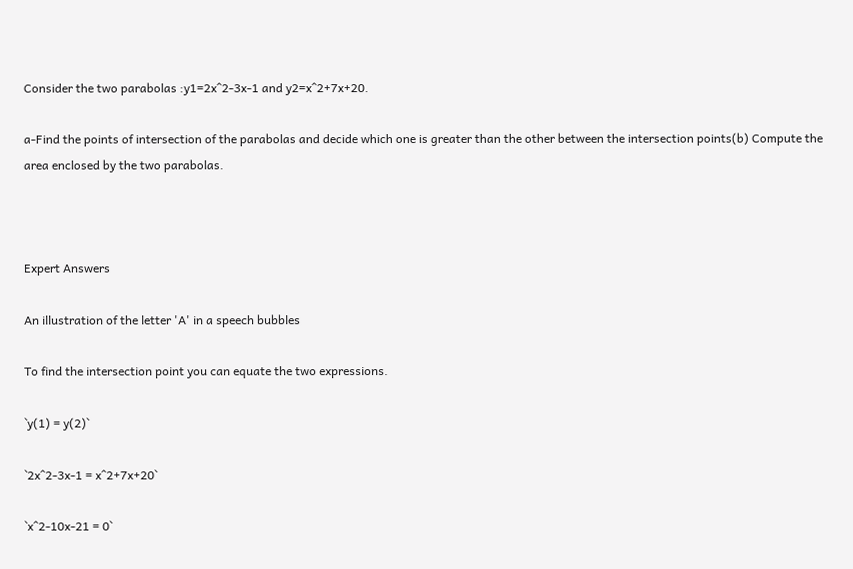Consider the two parabolas :y1=2x^2-3x-1 and y2=x^2+7x+20.

a-Find the points of intersection of the parabolas and decide which one is greater than the other between the intersection points(b) Compute the area enclosed by the two parabolas.



Expert Answers

An illustration of the letter 'A' in a speech bubbles

To find the intersection point you can equate the two expressions.

`y(1) = y(2)`

`2x^2-3x-1 = x^2+7x+20`

`x^2-10x-21 = 0`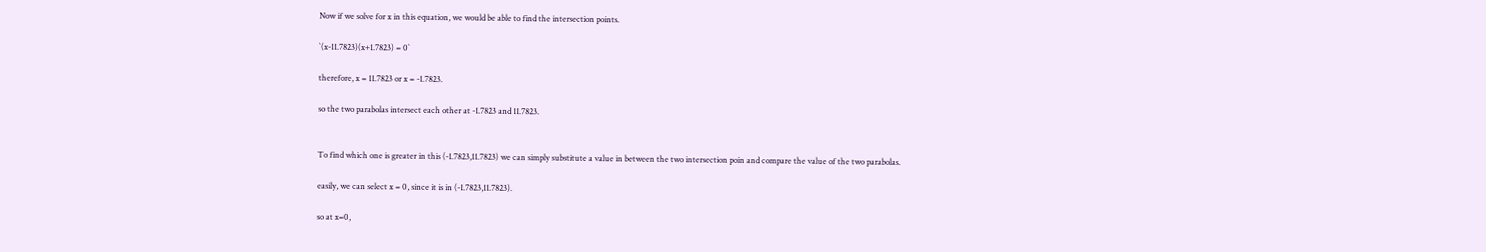Now if we solve for x in this equation, we would be able to find the intersection points.

`(x-11.7823)(x+1.7823) = 0`

therefore, x = 11.7823 or x = -1.7823.

so the two parabolas intersect each other at -1.7823 and 11.7823.


To find which one is greater in this (-1.7823,11.7823) we can simply substitute a value in between the two intersection poin and compare the value of the two parabolas.

easily, we can select x = 0, since it is in (-1.7823,11.7823).

so at x=0,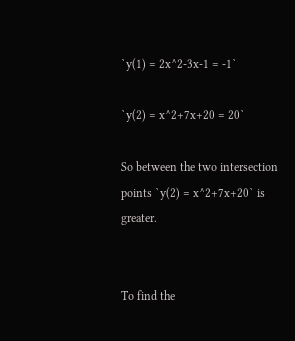`y(1) = 2x^2-3x-1 = -1`

`y(2) = x^2+7x+20 = 20`

So between the two intersection points `y(2) = x^2+7x+20` is greater.


To find the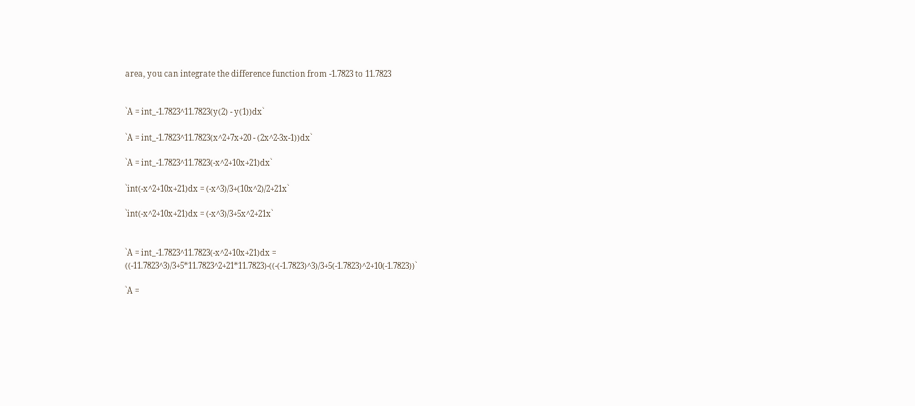area, you can integrate the difference function from -1.7823 to 11.7823


`A = int_-1.7823^11.7823(y(2) - y(1))dx`

`A = int_-1.7823^11.7823(x^2+7x+20 - (2x^2-3x-1))dx`

`A = int_-1.7823^11.7823(-x^2+10x+21)dx`

`int(-x^2+10x+21)dx = (-x^3)/3+(10x^2)/2+21x`

`int(-x^2+10x+21)dx = (-x^3)/3+5x^2+21x`


`A = int_-1.7823^11.7823(-x^2+10x+21)dx = ((-11.7823^3)/3+5*11.7823^2+21*11.7823)-((-(-1.7823)^3)/3+5(-1.7823)^2+10(-1.7823))`

`A =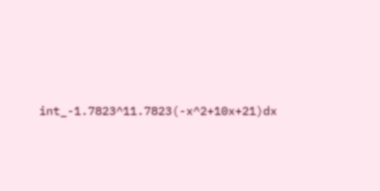int_-1.7823^11.7823(-x^2+10x+21)dx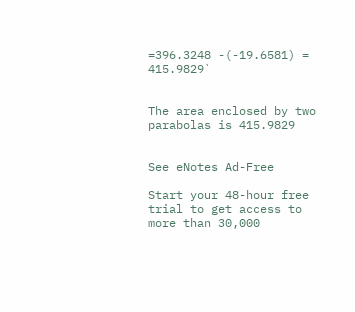=396.3248 -(-19.6581) = 415.9829`


The area enclosed by two parabolas is 415.9829


See eNotes Ad-Free

Start your 48-hour free trial to get access to more than 30,000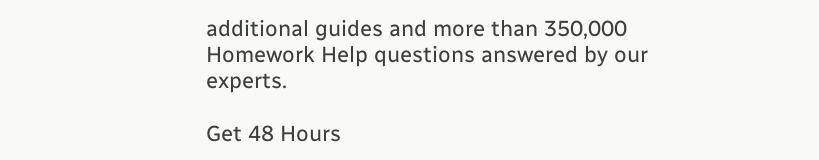additional guides and more than 350,000 Homework Help questions answered by our experts.

Get 48 Hours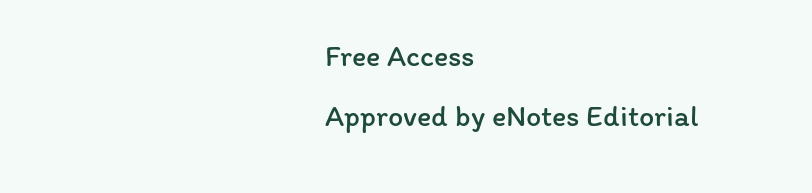Free Access
Approved by eNotes Editorial